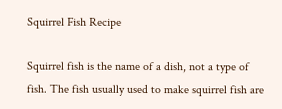Squirrel Fish Recipe

Squirrel fish is the name of a dish, not a type of fish. The fish usually used to make squirrel fish are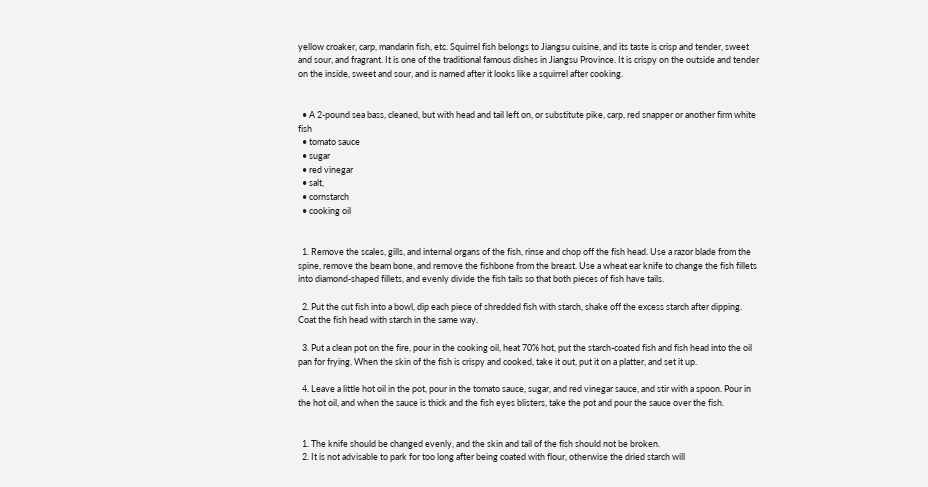yellow croaker, carp, mandarin fish, etc. Squirrel fish belongs to Jiangsu cuisine, and its taste is crisp and tender, sweet and sour, and fragrant. It is one of the traditional famous dishes in Jiangsu Province. It is crispy on the outside and tender on the inside, sweet and sour, and is named after it looks like a squirrel after cooking.


  • A 2-pound sea bass, cleaned, but with head and tail left on, or substitute pike, carp, red snapper or another firm white fish
  • tomato sauce
  • sugar
  • red vinegar
  • salt,
  • cornstarch
  • cooking oil


  1. Remove the scales, gills, and internal organs of the fish, rinse and chop off the fish head. Use a razor blade from the spine, remove the beam bone, and remove the fishbone from the breast. Use a wheat ear knife to change the fish fillets into diamond-shaped fillets, and evenly divide the fish tails so that both pieces of fish have tails.

  2. Put the cut fish into a bowl, dip each piece of shredded fish with starch, shake off the excess starch after dipping. Coat the fish head with starch in the same way.

  3. Put a clean pot on the fire, pour in the cooking oil, heat 70% hot, put the starch-coated fish and fish head into the oil pan for frying. When the skin of the fish is crispy and cooked, take it out, put it on a platter, and set it up.

  4. Leave a little hot oil in the pot, pour in the tomato sauce, sugar, and red vinegar sauce, and stir with a spoon. Pour in the hot oil, and when the sauce is thick and the fish eyes blisters, take the pot and pour the sauce over the fish.


  1. The knife should be changed evenly, and the skin and tail of the fish should not be broken.
  2. It is not advisable to park for too long after being coated with flour, otherwise the dried starch will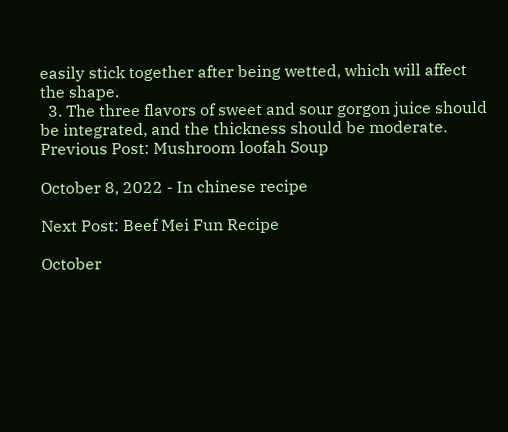easily stick together after being wetted, which will affect the shape.
  3. The three flavors of sweet and sour gorgon juice should be integrated, and the thickness should be moderate.
Previous Post: Mushroom loofah Soup

October 8, 2022 - In chinese recipe

Next Post: Beef Mei Fun Recipe

October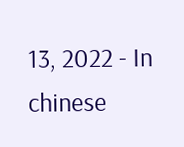13, 2022 - In chinese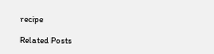recipe

Related Posts